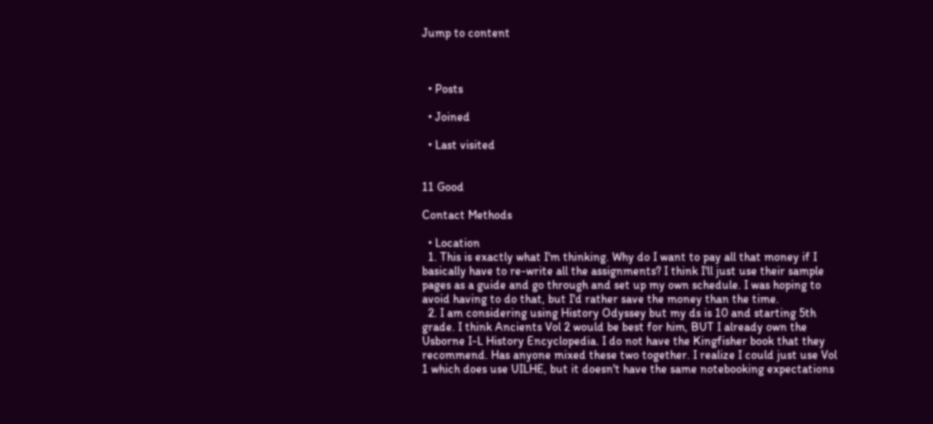Jump to content



  • Posts

  • Joined

  • Last visited


11 Good

Contact Methods

  • Location
  1. This is exactly what I'm thinking. Why do I want to pay all that money if I basically have to re-write all the assignments? I think I'll just use their sample pages as a guide and go through and set up my own schedule. I was hoping to avoid having to do that, but I'd rather save the money than the time.
  2. I am considering using History Odyssey but my ds is 10 and starting 5th grade. I think Ancients Vol 2 would be best for him, BUT I already own the Usborne I-L History Encyclopedia. I do not have the Kingfisher book that they recommend. Has anyone mixed these two together. I realize I could just use Vol 1 which does use UILHE, but it doesn't have the same notebooking expectations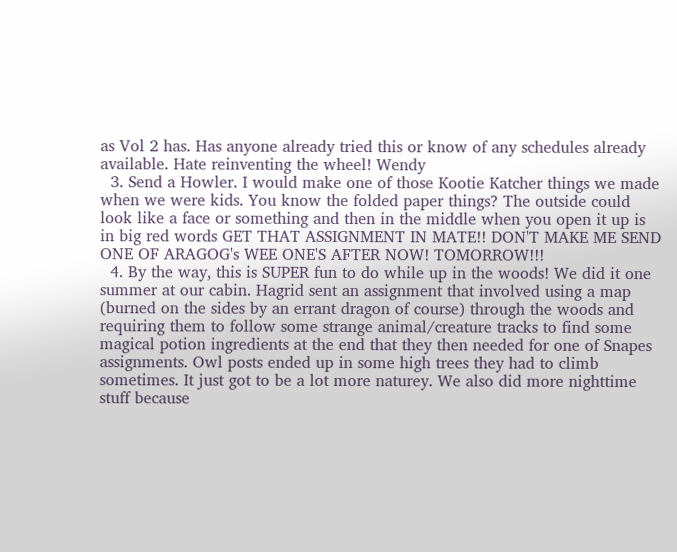as Vol 2 has. Has anyone already tried this or know of any schedules already available. Hate reinventing the wheel! Wendy
  3. Send a Howler. I would make one of those Kootie Katcher things we made when we were kids. You know the folded paper things? The outside could look like a face or something and then in the middle when you open it up is in big red words GET THAT ASSIGNMENT IN MATE!! DON'T MAKE ME SEND ONE OF ARAGOG's WEE ONE'S AFTER NOW! TOMORROW!!!
  4. By the way, this is SUPER fun to do while up in the woods! We did it one summer at our cabin. Hagrid sent an assignment that involved using a map (burned on the sides by an errant dragon of course) through the woods and requiring them to follow some strange animal/creature tracks to find some magical potion ingredients at the end that they then needed for one of Snapes assignments. Owl posts ended up in some high trees they had to climb sometimes. It just got to be a lot more naturey. We also did more nighttime stuff because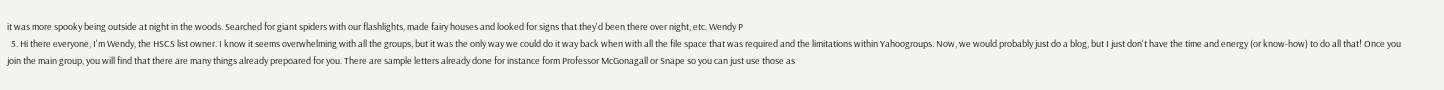it was more spooky being outside at night in the woods. Searched for giant spiders with our flashlights, made fairy houses and looked for signs that they'd been there over night, etc. Wendy P
  5. Hi there everyone, I'm Wendy, the HSCS list owner. I know it seems overwhelming with all the groups, but it was the only way we could do it way back when with all the file space that was required and the limitations within Yahoogroups. Now, we would probably just do a blog, but I just don't have the time and energy (or know-how) to do all that! Once you join the main group, you will find that there are many things already prepoared for you. There are sample letters already done for instance form Professor McGonagall or Snape so you can just use those as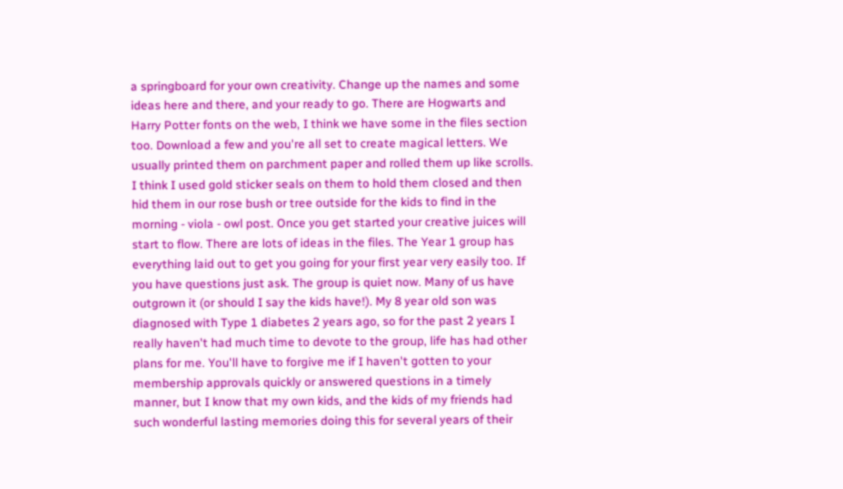a springboard for your own creativity. Change up the names and some ideas here and there, and your ready to go. There are Hogwarts and Harry Potter fonts on the web, I think we have some in the files section too. Download a few and you're all set to create magical letters. We usually printed them on parchment paper and rolled them up like scrolls. I think I used gold sticker seals on them to hold them closed and then hid them in our rose bush or tree outside for the kids to find in the morning - viola - owl post. Once you get started your creative juices will start to flow. There are lots of ideas in the files. The Year 1 group has everything laid out to get you going for your first year very easily too. If you have questions just ask. The group is quiet now. Many of us have outgrown it (or should I say the kids have!). My 8 year old son was diagnosed with Type 1 diabetes 2 years ago, so for the past 2 years I really haven't had much time to devote to the group, life has had other plans for me. You'll have to forgive me if I haven't gotten to your membership approvals quickly or answered questions in a timely manner, but I know that my own kids, and the kids of my friends had such wonderful lasting memories doing this for several years of their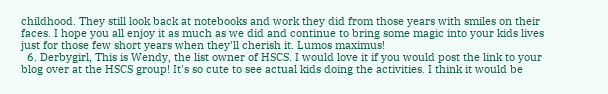childhood. They still look back at notebooks and work they did from those years with smiles on their faces. I hope you all enjoy it as much as we did and continue to bring some magic into your kids lives just for those few short years when they'll cherish it. Lumos maximus!
  6. Derbygirl, This is Wendy, the list owner of HSCS. I would love it if you would post the link to your blog over at the HSCS group! It's so cute to see actual kids doing the activities. I think it would be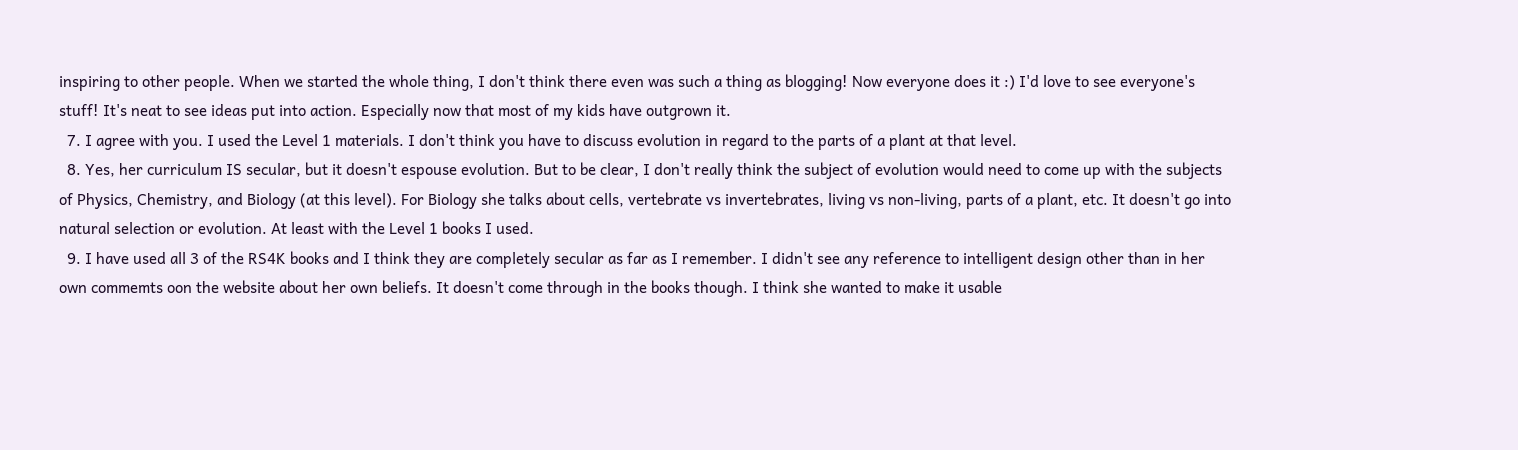inspiring to other people. When we started the whole thing, I don't think there even was such a thing as blogging! Now everyone does it :) I'd love to see everyone's stuff! It's neat to see ideas put into action. Especially now that most of my kids have outgrown it.
  7. I agree with you. I used the Level 1 materials. I don't think you have to discuss evolution in regard to the parts of a plant at that level.
  8. Yes, her curriculum IS secular, but it doesn't espouse evolution. But to be clear, I don't really think the subject of evolution would need to come up with the subjects of Physics, Chemistry, and Biology (at this level). For Biology she talks about cells, vertebrate vs invertebrates, living vs non-living, parts of a plant, etc. It doesn't go into natural selection or evolution. At least with the Level 1 books I used.
  9. I have used all 3 of the RS4K books and I think they are completely secular as far as I remember. I didn't see any reference to intelligent design other than in her own commemts oon the website about her own beliefs. It doesn't come through in the books though. I think she wanted to make it usable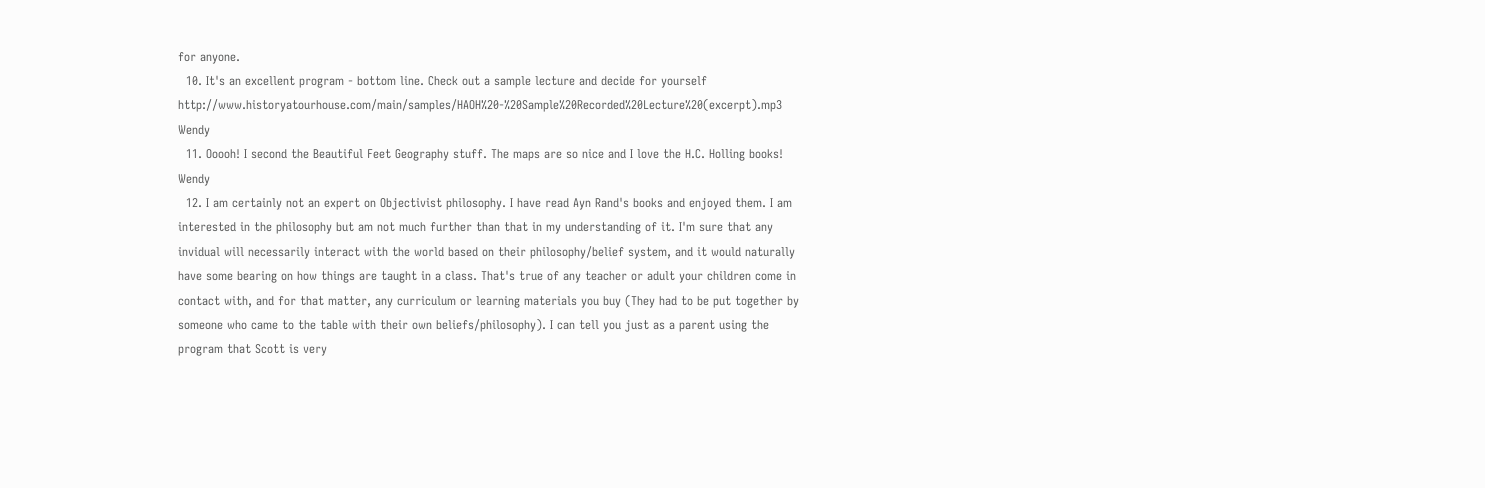for anyone.
  10. It's an excellent program - bottom line. Check out a sample lecture and decide for yourself http://www.historyatourhouse.com/main/samples/HAOH%20-%20Sample%20Recorded%20Lecture%20(excerpt).mp3 Wendy
  11. Ooooh! I second the Beautiful Feet Geography stuff. The maps are so nice and I love the H.C. Holling books! Wendy
  12. I am certainly not an expert on Objectivist philosophy. I have read Ayn Rand's books and enjoyed them. I am interested in the philosophy but am not much further than that in my understanding of it. I'm sure that any invidual will necessarily interact with the world based on their philosophy/belief system, and it would naturally have some bearing on how things are taught in a class. That's true of any teacher or adult your children come in contact with, and for that matter, any curriculum or learning materials you buy (They had to be put together by someone who came to the table with their own beliefs/philosophy). I can tell you just as a parent using the program that Scott is very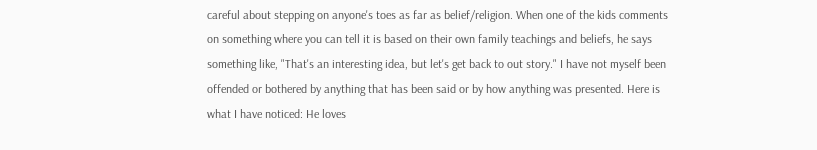careful about stepping on anyone's toes as far as belief/religion. When one of the kids comments on something where you can tell it is based on their own family teachings and beliefs, he says something like, "That's an interesting idea, but let's get back to out story." I have not myself been offended or bothered by anything that has been said or by how anything was presented. Here is what I have noticed: He loves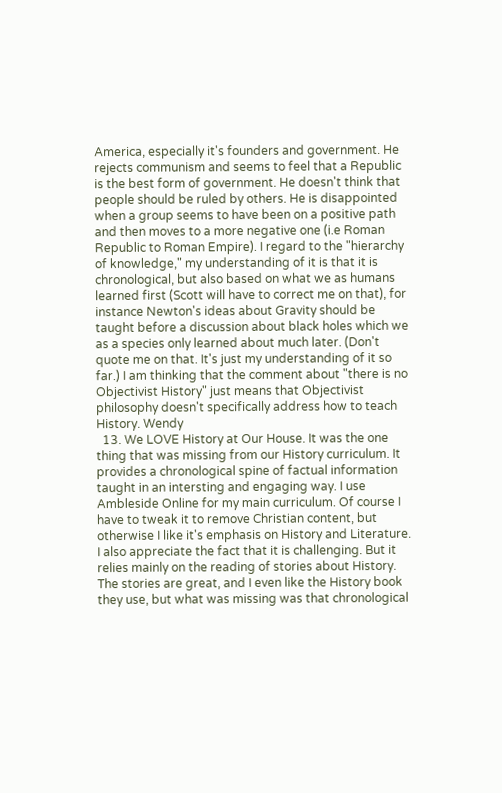America, especially it's founders and government. He rejects communism and seems to feel that a Republic is the best form of government. He doesn't think that people should be ruled by others. He is disappointed when a group seems to have been on a positive path and then moves to a more negative one (i.e Roman Republic to Roman Empire). I regard to the "hierarchy of knowledge," my understanding of it is that it is chronological, but also based on what we as humans learned first (Scott will have to correct me on that), for instance Newton's ideas about Gravity should be taught before a discussion about black holes which we as a species only learned about much later. (Don't quote me on that. It's just my understanding of it so far.) I am thinking that the comment about "there is no Objectivist History" just means that Objectivist philosophy doesn't specifically address how to teach History. Wendy
  13. We LOVE History at Our House. It was the one thing that was missing from our History curriculum. It provides a chronological spine of factual information taught in an intersting and engaging way. I use Ambleside Online for my main curriculum. Of course I have to tweak it to remove Christian content, but otherwise I like it's emphasis on History and Literature. I also appreciate the fact that it is challenging. But it relies mainly on the reading of stories about History. The stories are great, and I even like the History book they use, but what was missing was that chronological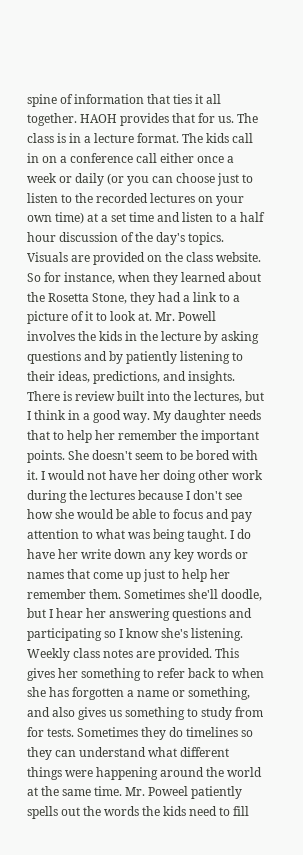spine of information that ties it all together. HAOH provides that for us. The class is in a lecture format. The kids call in on a conference call either once a week or daily (or you can choose just to listen to the recorded lectures on your own time) at a set time and listen to a half hour discussion of the day's topics. Visuals are provided on the class website. So for instance, when they learned about the Rosetta Stone, they had a link to a picture of it to look at. Mr. Powell involves the kids in the lecture by asking questions and by patiently listening to their ideas, predictions, and insights. There is review built into the lectures, but I think in a good way. My daughter needs that to help her remember the important points. She doesn't seem to be bored with it. I would not have her doing other work during the lectures because I don't see how she would be able to focus and pay attention to what was being taught. I do have her write down any key words or names that come up just to help her remember them. Sometimes she'll doodle, but I hear her answering questions and participating so I know she's listening. Weekly class notes are provided. This gives her something to refer back to when she has forgotten a name or something, and also gives us something to study from for tests. Sometimes they do timelines so they can understand what different things were happening around the world at the same time. Mr. Poweel patiently spells out the words the kids need to fill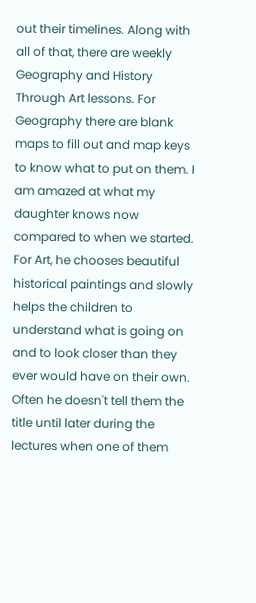out their timelines. Along with all of that, there are weekly Geography and History Through Art lessons. For Geography there are blank maps to fill out and map keys to know what to put on them. I am amazed at what my daughter knows now compared to when we started. For Art, he chooses beautiful historical paintings and slowly helps the children to understand what is going on and to look closer than they ever would have on their own. Often he doesn't tell them the title until later during the lectures when one of them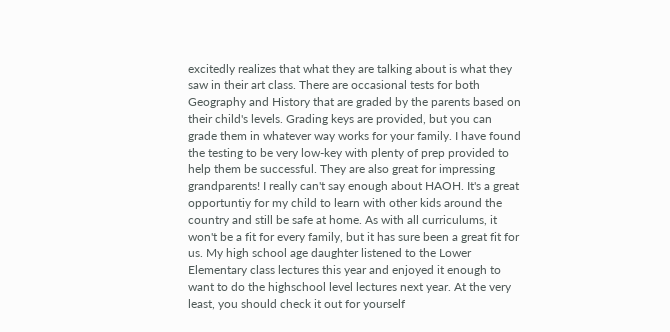excitedly realizes that what they are talking about is what they saw in their art class. There are occasional tests for both Geography and History that are graded by the parents based on their child's levels. Grading keys are provided, but you can grade them in whatever way works for your family. I have found the testing to be very low-key with plenty of prep provided to help them be successful. They are also great for impressing grandparents! I really can't say enough about HAOH. It's a great opportuntiy for my child to learn with other kids around the country and still be safe at home. As with all curriculums, it won't be a fit for every family, but it has sure been a great fit for us. My high school age daughter listened to the Lower Elementary class lectures this year and enjoyed it enough to want to do the highschool level lectures next year. At the very least, you should check it out for yourself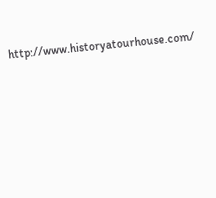http://www.historyatourhouse.com/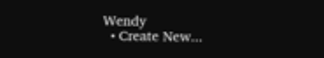Wendy
  • Create New...